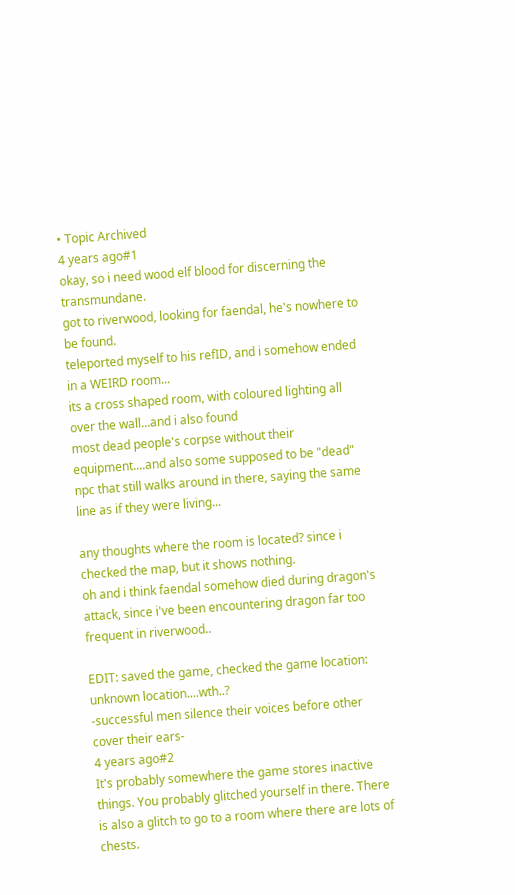• Topic Archived
4 years ago#1
okay, so i need wood elf blood for discerning the transmundane.
got to riverwood, looking for faendal, he's nowhere to be found.
teleported myself to his refID, and i somehow ended in a WEIRD room...
its a cross shaped room, with coloured lighting all over the wall...and i also found
most dead people's corpse without their equipment....and also some supposed to be "dead" npc that still walks around in there, saying the same line as if they were living...

any thoughts where the room is located? since i checked the map, but it shows nothing.
oh and i think faendal somehow died during dragon's attack, since i've been encountering dragon far too frequent in riverwood..

EDIT: saved the game, checked the game location: unknown location....wth..?
-successful men silence their voices before other cover their ears-
4 years ago#2
It's probably somewhere the game stores inactive things. You probably glitched yourself in there. There is also a glitch to go to a room where there are lots of chests.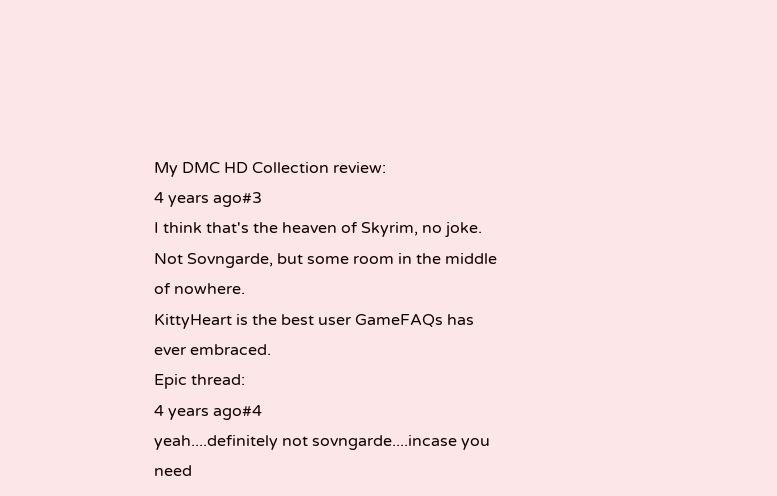My DMC HD Collection review:
4 years ago#3
I think that's the heaven of Skyrim, no joke. Not Sovngarde, but some room in the middle of nowhere.
KittyHeart is the best user GameFAQs has ever embraced.
Epic thread:
4 years ago#4
yeah....definitely not sovngarde....incase you need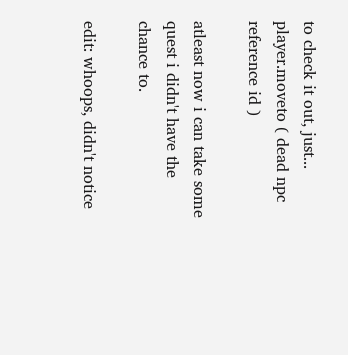to check it out, just...
player.moveto ( dead npc reference id )

atleast now i can take some quest i didn't have the chance to.

edit: whoops, didn't notice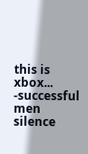this is xbox...
-successful men silence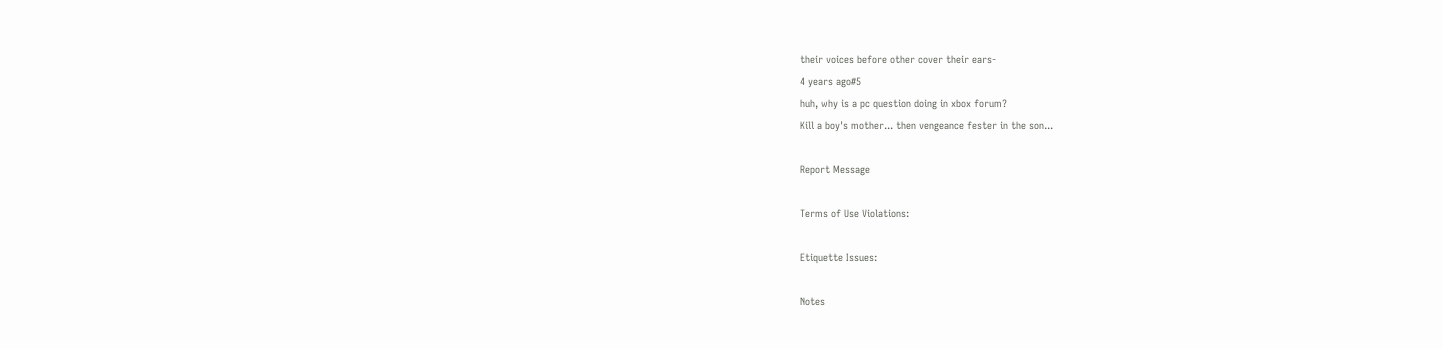their voices before other cover their ears-
4 years ago#5
huh, why is a pc question doing in xbox forum?
Kill a boy's mother... then vengeance fester in the son...

Report Message

Terms of Use Violations:

Etiquette Issues:

Notes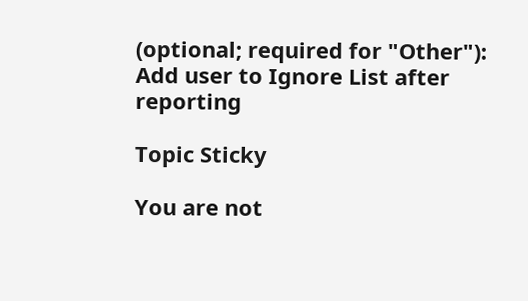(optional; required for "Other"):
Add user to Ignore List after reporting

Topic Sticky

You are not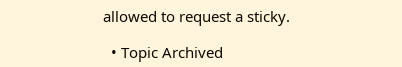allowed to request a sticky.

  • Topic Archived